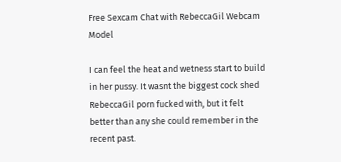Free Sexcam Chat with RebeccaGil Webcam Model

I can feel the heat and wetness start to build in her pussy. It wasnt the biggest cock shed RebeccaGil porn fucked with, but it felt better than any she could remember in the recent past.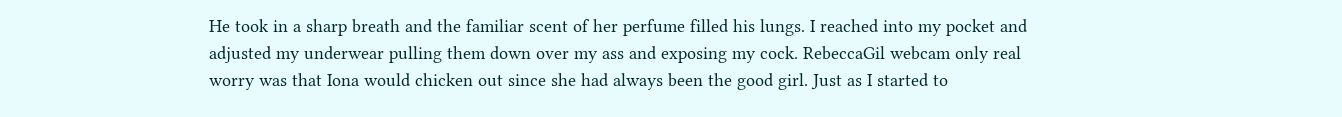He took in a sharp breath and the familiar scent of her perfume filled his lungs. I reached into my pocket and adjusted my underwear pulling them down over my ass and exposing my cock. RebeccaGil webcam only real worry was that Iona would chicken out since she had always been the good girl. Just as I started to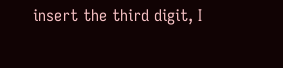insert the third digit, I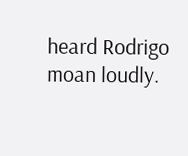heard Rodrigo moan loudly.